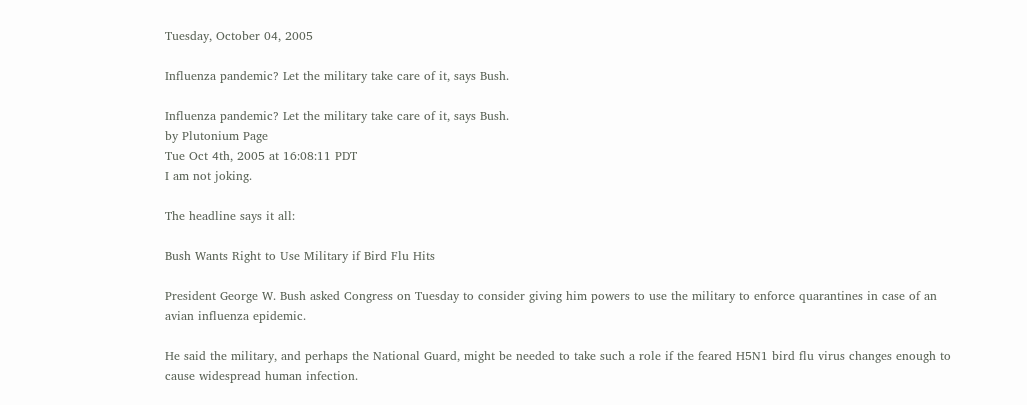Tuesday, October 04, 2005

Influenza pandemic? Let the military take care of it, says Bush.

Influenza pandemic? Let the military take care of it, says Bush.
by Plutonium Page
Tue Oct 4th, 2005 at 16:08:11 PDT
I am not joking.

The headline says it all:

Bush Wants Right to Use Military if Bird Flu Hits

President George W. Bush asked Congress on Tuesday to consider giving him powers to use the military to enforce quarantines in case of an avian influenza epidemic.

He said the military, and perhaps the National Guard, might be needed to take such a role if the feared H5N1 bird flu virus changes enough to cause widespread human infection.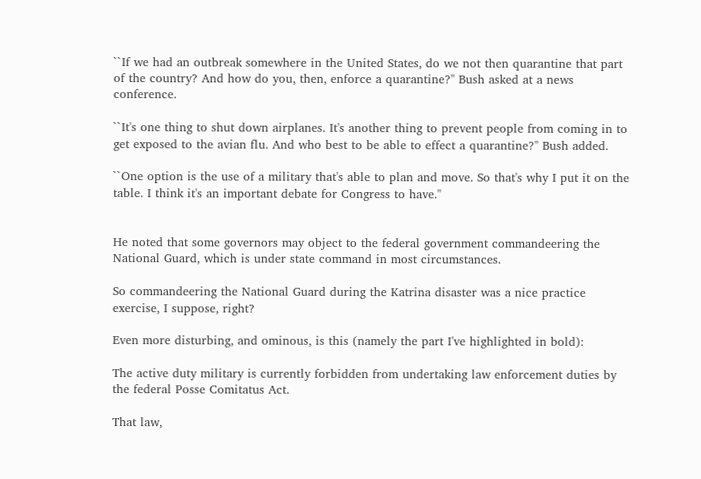``If we had an outbreak somewhere in the United States, do we not then quarantine that part of the country? And how do you, then, enforce a quarantine?'' Bush asked at a news conference.

``It's one thing to shut down airplanes. It's another thing to prevent people from coming in to get exposed to the avian flu. And who best to be able to effect a quarantine?'' Bush added.

``One option is the use of a military that's able to plan and move. So that's why I put it on the table. I think it's an important debate for Congress to have.''


He noted that some governors may object to the federal government commandeering the National Guard, which is under state command in most circumstances.

So commandeering the National Guard during the Katrina disaster was a nice practice exercise, I suppose, right?

Even more disturbing, and ominous, is this (namely the part I've highlighted in bold):

The active duty military is currently forbidden from undertaking law enforcement duties by the federal Posse Comitatus Act.

That law,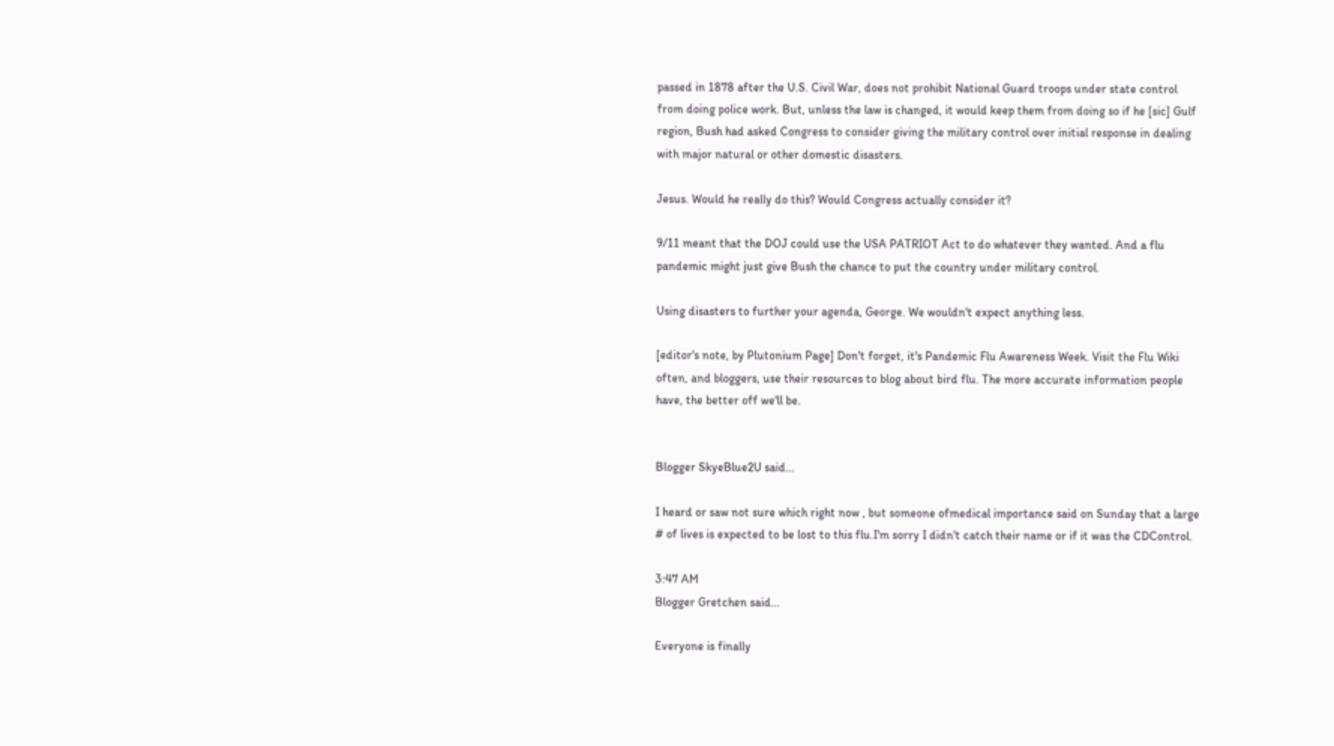passed in 1878 after the U.S. Civil War, does not prohibit National Guard troops under state control from doing police work. But, unless the law is changed, it would keep them from doing so if he [sic] Gulf region, Bush had asked Congress to consider giving the military control over initial response in dealing with major natural or other domestic disasters.

Jesus. Would he really do this? Would Congress actually consider it?

9/11 meant that the DOJ could use the USA PATRIOT Act to do whatever they wanted. And a flu pandemic might just give Bush the chance to put the country under military control.

Using disasters to further your agenda, George. We wouldn't expect anything less.

[editor's note, by Plutonium Page] Don't forget, it's Pandemic Flu Awareness Week. Visit the Flu Wiki often, and bloggers, use their resources to blog about bird flu. The more accurate information people have, the better off we'll be.


Blogger SkyeBlue2U said...

I heard or saw not sure which right now , but someone ofmedical importance said on Sunday that a large # of lives is expected to be lost to this flu.I'm sorry I didn't catch their name or if it was the CDControl.

3:47 AM
Blogger Gretchen said...

Everyone is finally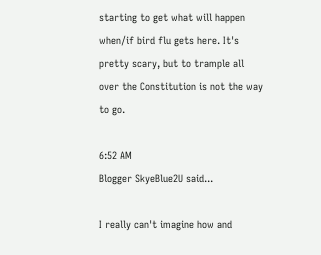starting to get what will happen when/if bird flu gets here. It's pretty scary, but to trample all over the Constitution is not the way to go.

6:52 AM
Blogger SkyeBlue2U said...

I really can't imagine how and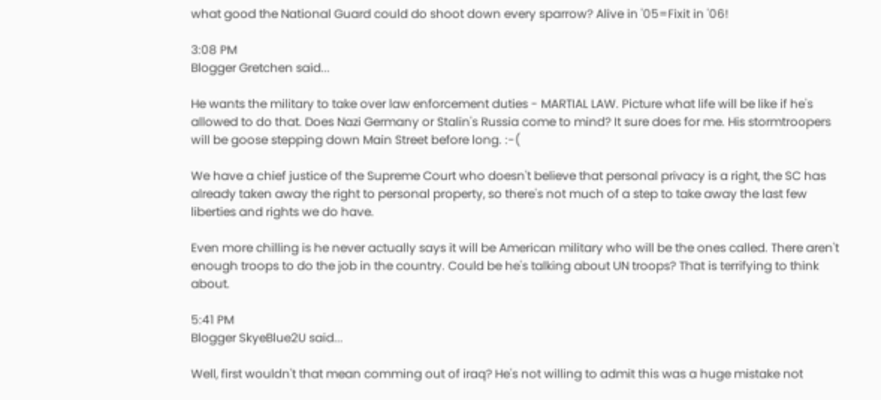what good the National Guard could do shoot down every sparrow? Alive in '05=Fixit in '06!

3:08 PM
Blogger Gretchen said...

He wants the military to take over law enforcement duties - MARTIAL LAW. Picture what life will be like if he's allowed to do that. Does Nazi Germany or Stalin's Russia come to mind? It sure does for me. His stormtroopers will be goose stepping down Main Street before long. :-(

We have a chief justice of the Supreme Court who doesn't believe that personal privacy is a right, the SC has already taken away the right to personal property, so there's not much of a step to take away the last few liberties and rights we do have.

Even more chilling is he never actually says it will be American military who will be the ones called. There aren't enough troops to do the job in the country. Could be he's talking about UN troops? That is terrifying to think about.

5:41 PM
Blogger SkyeBlue2U said...

Well, first wouldn't that mean comming out of iraq? He's not willing to admit this was a huge mistake not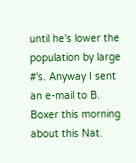until he's lower the population by large #'s. Anyway I sent an e-mail to B. Boxer this morning about this Nat.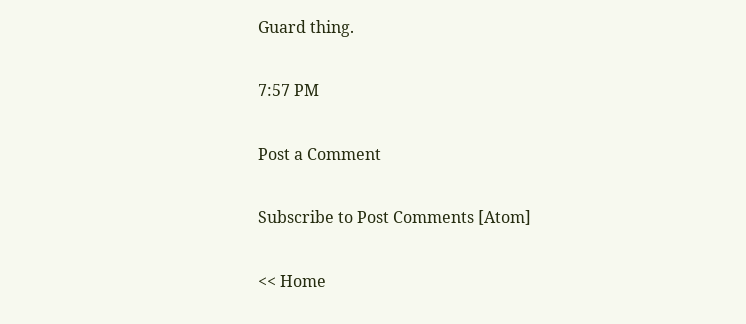Guard thing.

7:57 PM

Post a Comment

Subscribe to Post Comments [Atom]

<< Home